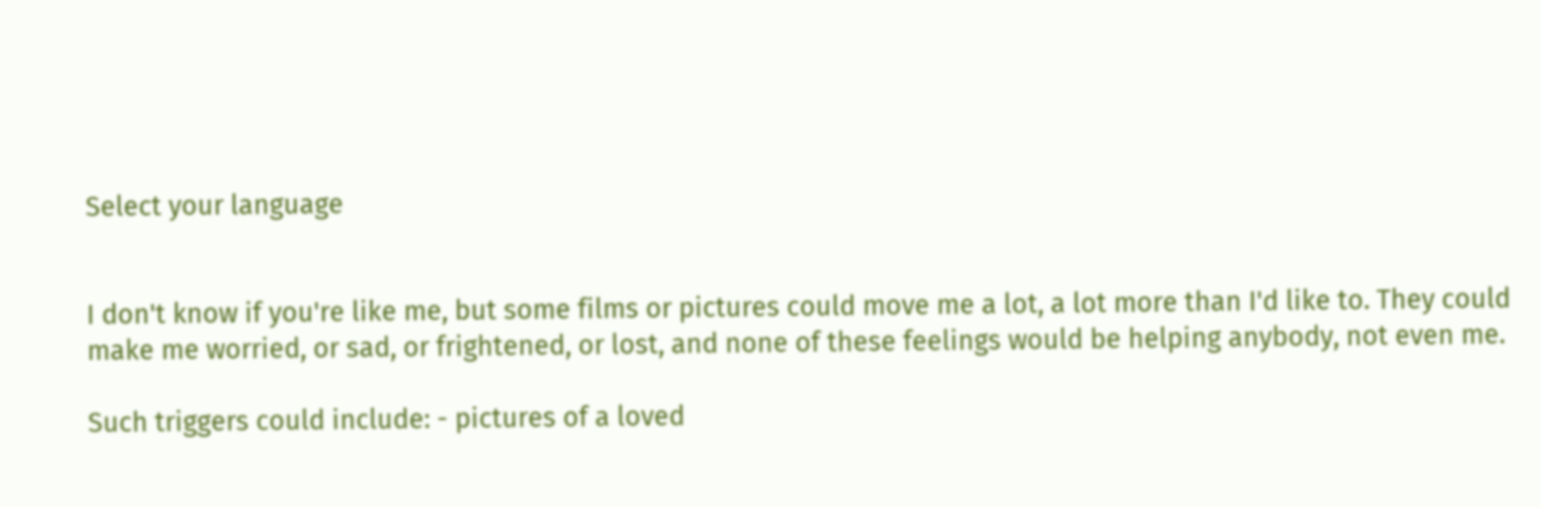Select your language


I don't know if you're like me, but some films or pictures could move me a lot, a lot more than I'd like to. They could make me worried, or sad, or frightened, or lost, and none of these feelings would be helping anybody, not even me.

Such triggers could include: - pictures of a loved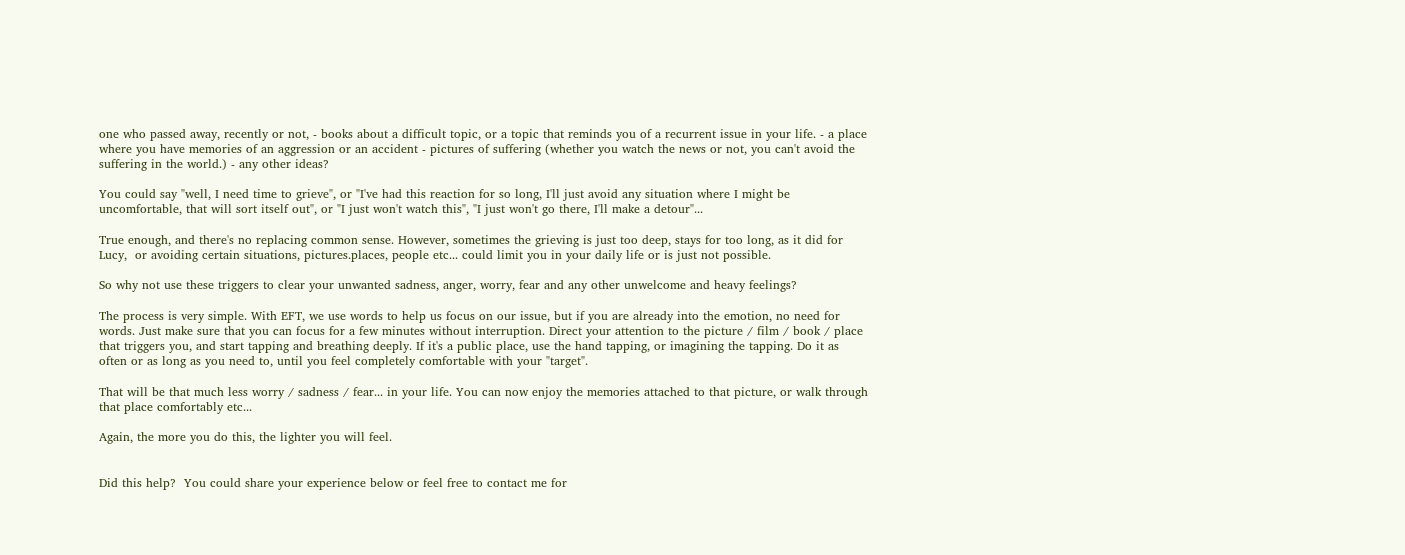one who passed away, recently or not, - books about a difficult topic, or a topic that reminds you of a recurrent issue in your life. - a place where you have memories of an aggression or an accident - pictures of suffering (whether you watch the news or not, you can't avoid the suffering in the world.) - any other ideas?

You could say "well, I need time to grieve", or "I've had this reaction for so long, I'll just avoid any situation where I might be uncomfortable, that will sort itself out", or "I just won't watch this", "I just won't go there, I'll make a detour"...

True enough, and there's no replacing common sense. However, sometimes the grieving is just too deep, stays for too long, as it did for Lucy,  or avoiding certain situations, pictures.places, people etc... could limit you in your daily life or is just not possible.

So why not use these triggers to clear your unwanted sadness, anger, worry, fear and any other unwelcome and heavy feelings?

The process is very simple. With EFT, we use words to help us focus on our issue, but if you are already into the emotion, no need for words. Just make sure that you can focus for a few minutes without interruption. Direct your attention to the picture / film / book / place that triggers you, and start tapping and breathing deeply. If it's a public place, use the hand tapping, or imagining the tapping. Do it as often or as long as you need to, until you feel completely comfortable with your "target".

That will be that much less worry / sadness / fear... in your life. You can now enjoy the memories attached to that picture, or walk through that place comfortably etc...

Again, the more you do this, the lighter you will feel.


Did this help?  You could share your experience below or feel free to contact me for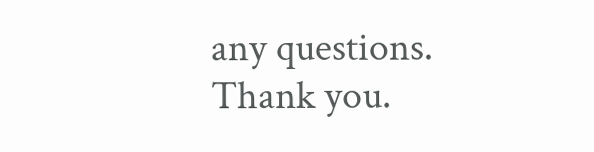any questions. Thank you.